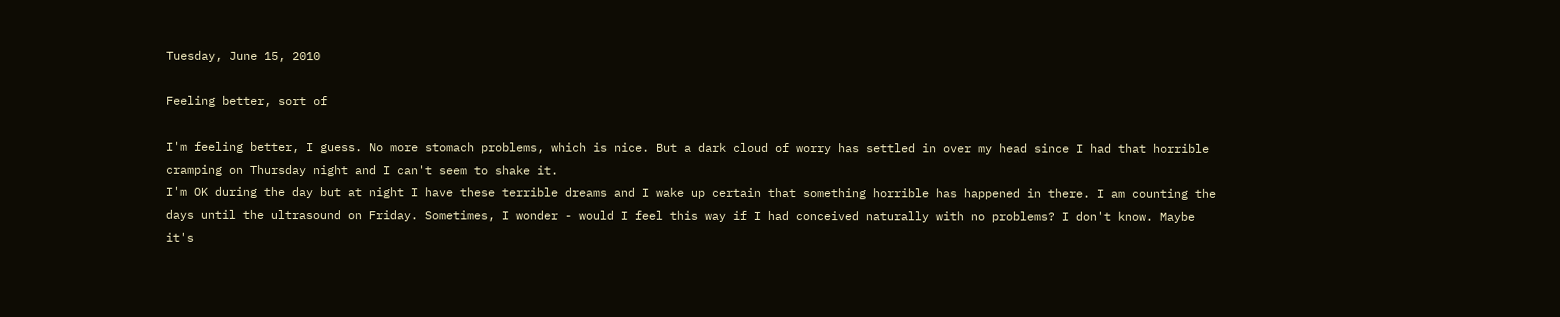Tuesday, June 15, 2010

Feeling better, sort of

I'm feeling better, I guess. No more stomach problems, which is nice. But a dark cloud of worry has settled in over my head since I had that horrible cramping on Thursday night and I can't seem to shake it.
I'm OK during the day but at night I have these terrible dreams and I wake up certain that something horrible has happened in there. I am counting the days until the ultrasound on Friday. Sometimes, I wonder - would I feel this way if I had conceived naturally with no problems? I don't know. Maybe it's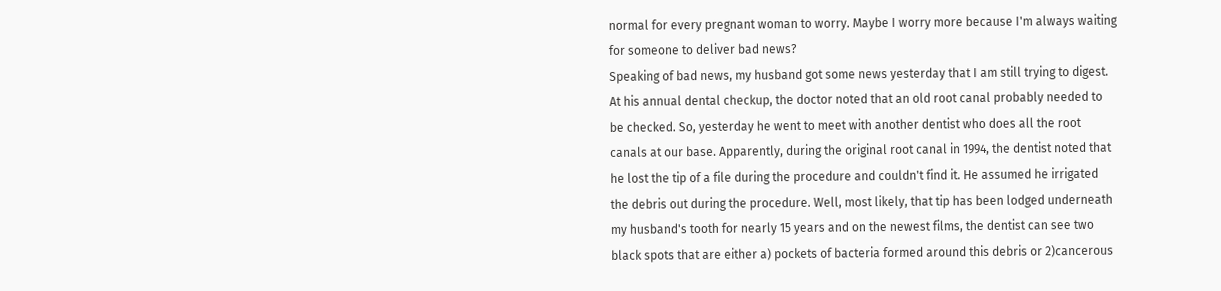normal for every pregnant woman to worry. Maybe I worry more because I'm always waiting for someone to deliver bad news?
Speaking of bad news, my husband got some news yesterday that I am still trying to digest. At his annual dental checkup, the doctor noted that an old root canal probably needed to be checked. So, yesterday he went to meet with another dentist who does all the root canals at our base. Apparently, during the original root canal in 1994, the dentist noted that he lost the tip of a file during the procedure and couldn't find it. He assumed he irrigated the debris out during the procedure. Well, most likely, that tip has been lodged underneath my husband's tooth for nearly 15 years and on the newest films, the dentist can see two black spots that are either a) pockets of bacteria formed around this debris or 2)cancerous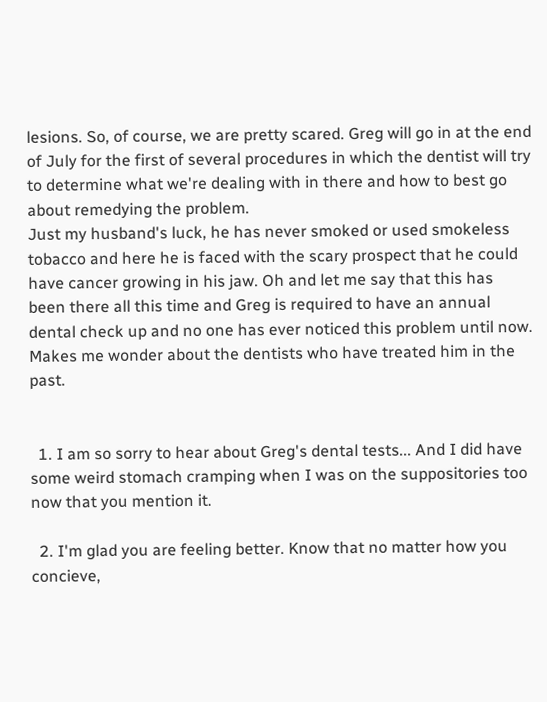lesions. So, of course, we are pretty scared. Greg will go in at the end of July for the first of several procedures in which the dentist will try to determine what we're dealing with in there and how to best go about remedying the problem.
Just my husband's luck, he has never smoked or used smokeless tobacco and here he is faced with the scary prospect that he could have cancer growing in his jaw. Oh and let me say that this has been there all this time and Greg is required to have an annual dental check up and no one has ever noticed this problem until now. Makes me wonder about the dentists who have treated him in the past.


  1. I am so sorry to hear about Greg's dental tests... And I did have some weird stomach cramping when I was on the suppositories too now that you mention it.

  2. I'm glad you are feeling better. Know that no matter how you concieve,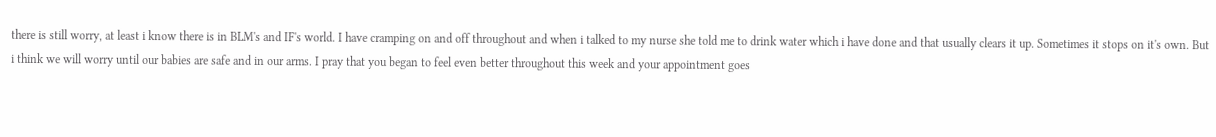there is still worry, at least i know there is in BLM's and IF's world. I have cramping on and off throughout and when i talked to my nurse she told me to drink water which i have done and that usually clears it up. Sometimes it stops on it's own. But i think we will worry until our babies are safe and in our arms. I pray that you began to feel even better throughout this week and your appointment goes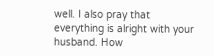well. I also pray that everything is alright with your husband. How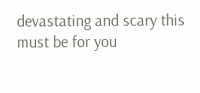devastating and scary this must be for you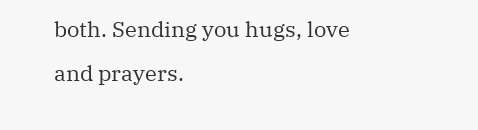both. Sending you hugs, love and prayers.